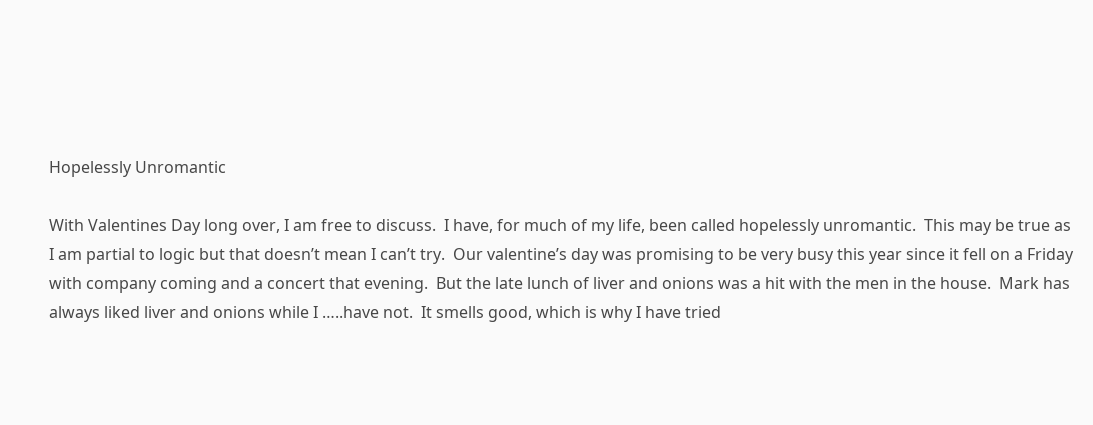Hopelessly Unromantic

With Valentines Day long over, I am free to discuss.  I have, for much of my life, been called hopelessly unromantic.  This may be true as I am partial to logic but that doesn’t mean I can’t try.  Our valentine’s day was promising to be very busy this year since it fell on a Friday with company coming and a concert that evening.  But the late lunch of liver and onions was a hit with the men in the house.  Mark has always liked liver and onions while I …..have not.  It smells good, which is why I have tried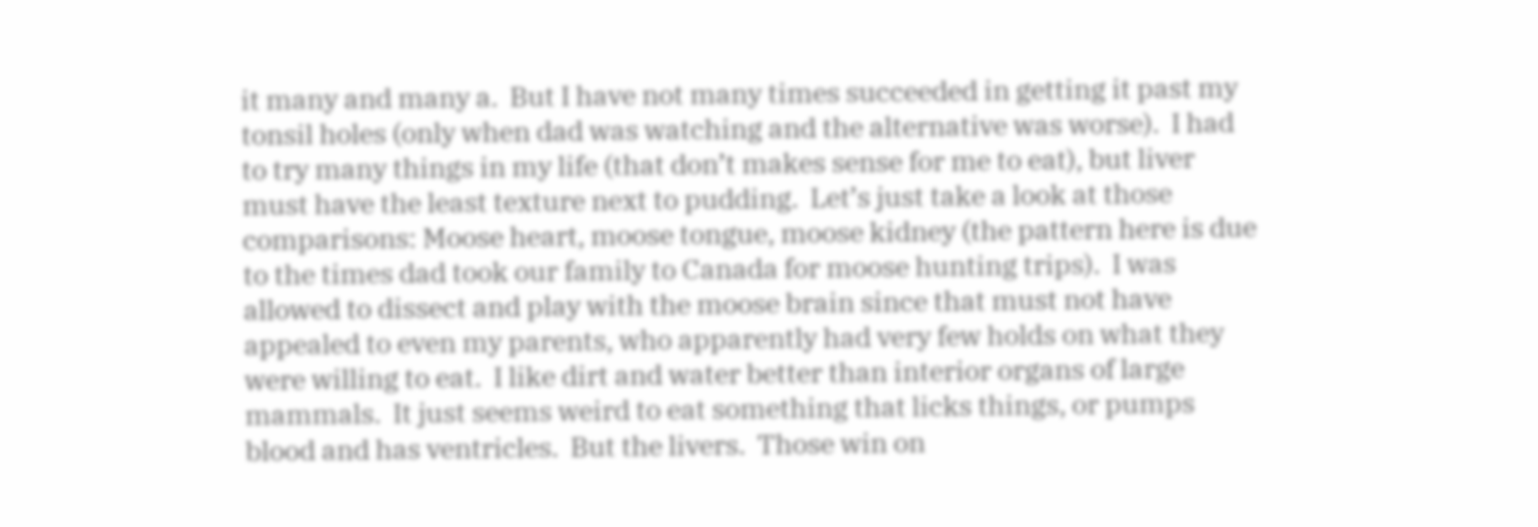it many and many a.  But I have not many times succeeded in getting it past my tonsil holes (only when dad was watching and the alternative was worse).  I had to try many things in my life (that don’t makes sense for me to eat), but liver must have the least texture next to pudding.  Let’s just take a look at those comparisons: Moose heart, moose tongue, moose kidney (the pattern here is due to the times dad took our family to Canada for moose hunting trips).  I was allowed to dissect and play with the moose brain since that must not have appealed to even my parents, who apparently had very few holds on what they were willing to eat.  I like dirt and water better than interior organs of large mammals.  It just seems weird to eat something that licks things, or pumps blood and has ventricles.  But the livers.  Those win on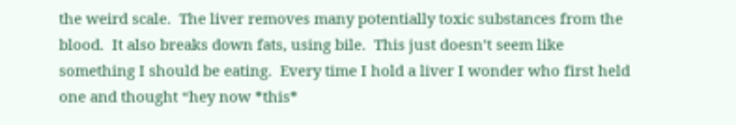the weird scale.  The liver removes many potentially toxic substances from the blood.  It also breaks down fats, using bile.  This just doesn’t seem like something I should be eating.  Every time I hold a liver I wonder who first held one and thought “hey now *this*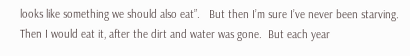looks like something we should also eat”.   But then I’m sure I’ve never been starving.  Then I would eat it, after the dirt and water was gone.  But each year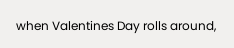when Valentines Day rolls around,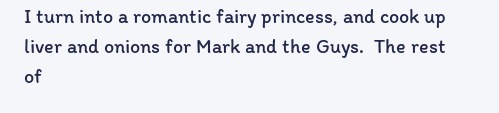I turn into a romantic fairy princess, and cook up liver and onions for Mark and the Guys.  The rest of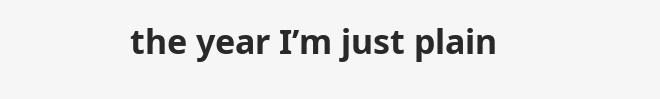the year I’m just plain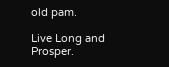old pam.

Live Long and Prosper.